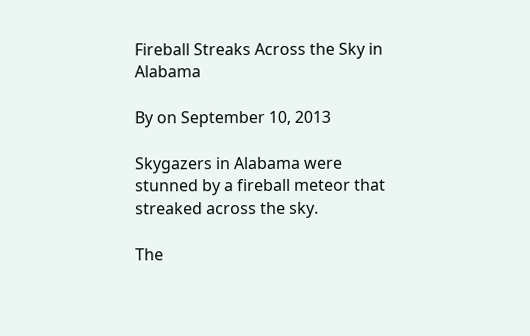Fireball Streaks Across the Sky in Alabama

By on September 10, 2013

Skygazers in Alabama were stunned by a fireball meteor that streaked across the sky.

The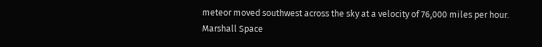meteor moved southwest across the sky at a velocity of 76,000 miles per hour. Marshall Space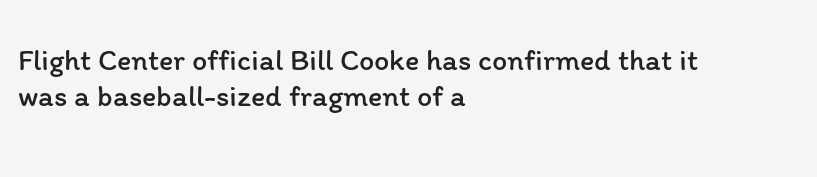Flight Center official Bill Cooke has confirmed that it was a baseball-sized fragment of a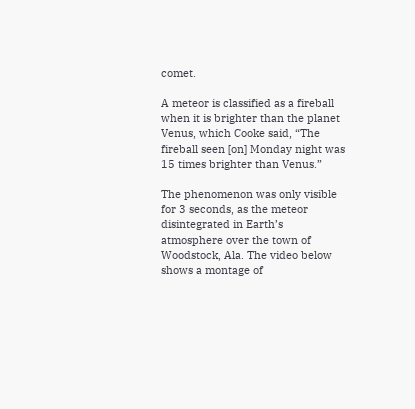comet.

A meteor is classified as a fireball when it is brighter than the planet Venus, which Cooke said, “The fireball seen [on] Monday night was 15 times brighter than Venus.”

The phenomenon was only visible for 3 seconds, as the meteor disintegrated in Earth’s atmosphere over the town of Woodstock, Ala. The video below shows a montage of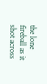the lone fireball as it shot across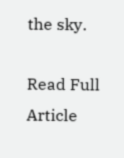the sky.

Read Full Article